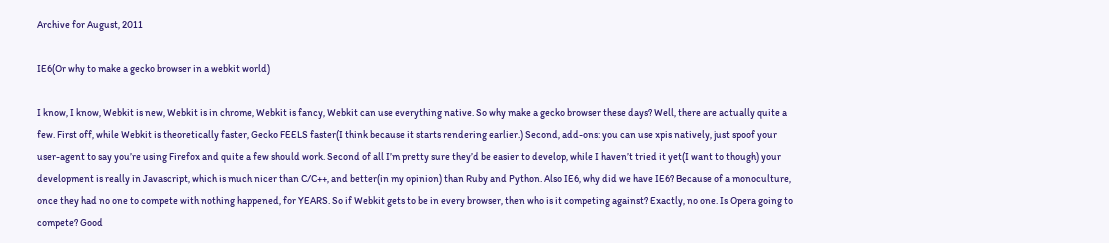Archive for August, 2011

IE6(Or why to make a gecko browser in a webkit world)

I know, I know, Webkit is new, Webkit is in chrome, Webkit is fancy, Webkit can use everything native. So why make a gecko browser these days? Well, there are actually quite a few. First off, while Webkit is theoretically faster, Gecko FEELS faster(I think because it starts rendering earlier.) Second, add-ons: you can use xpis natively, just spoof your user-agent to say you’re using Firefox and quite a few should work. Second of all I’m pretty sure they’d be easier to develop, while I haven’t tried it yet(I want to though) your development is really in Javascript, which is much nicer than C/C++, and better(in my opinion) than Ruby and Python. Also IE6, why did we have IE6? Because of a monoculture, once they had no one to compete with nothing happened, for YEARS. So if Webkit gets to be in every browser, then who is it competing against? Exactly, no one. Is Opera going to compete? Good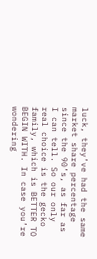luck, they’ve had the same market share percentage since the 90’s, as far as I can tell. So our only real choice is the gecko family, which is BETTER TO BEGIN WITH. In case you’re wondering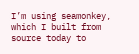I’m using seamonkey, which I built from source today to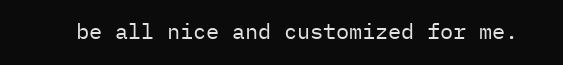be all nice and customized for me.